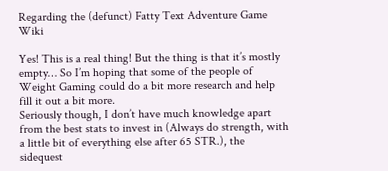Regarding the (defunct) Fatty Text Adventure Game Wiki

Yes! This is a real thing! But the thing is that it’s mostly empty… So I’m hoping that some of the people of Weight Gaming could do a bit more research and help fill it out a bit more.
Seriously though, I don’t have much knowledge apart from the best stats to invest in (Always do strength, with a little bit of everything else after 65 STR.), the sidequest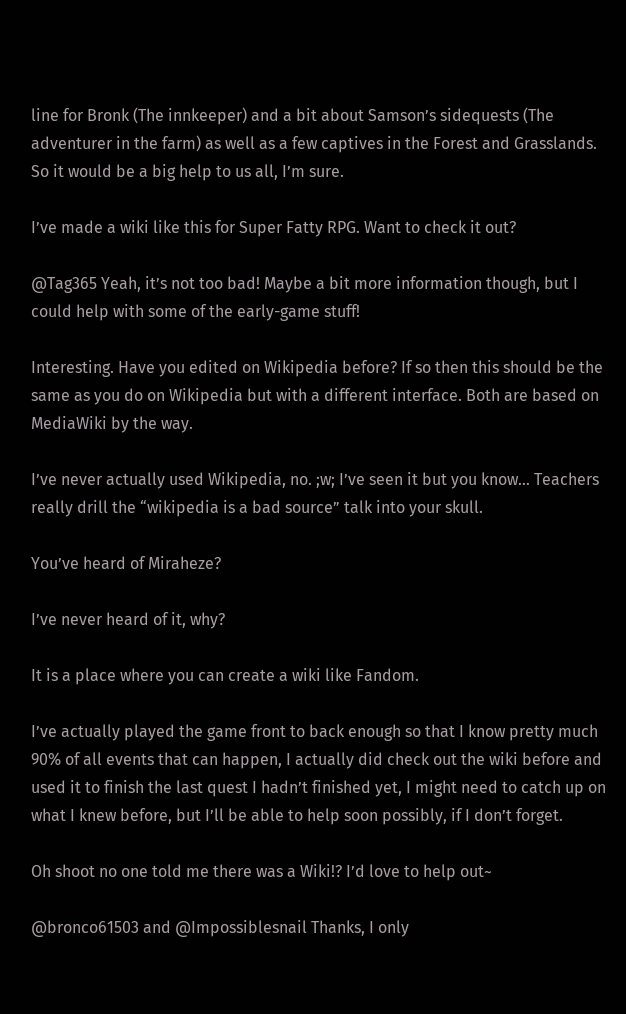line for Bronk (The innkeeper) and a bit about Samson’s sidequests (The adventurer in the farm) as well as a few captives in the Forest and Grasslands. So it would be a big help to us all, I’m sure.

I’ve made a wiki like this for Super Fatty RPG. Want to check it out?

@Tag365 Yeah, it’s not too bad! Maybe a bit more information though, but I could help with some of the early-game stuff!

Interesting. Have you edited on Wikipedia before? If so then this should be the same as you do on Wikipedia but with a different interface. Both are based on MediaWiki by the way.

I’ve never actually used Wikipedia, no. ;w; I’ve seen it but you know… Teachers really drill the “wikipedia is a bad source” talk into your skull.

You’ve heard of Miraheze?

I’ve never heard of it, why?

It is a place where you can create a wiki like Fandom.

I’ve actually played the game front to back enough so that I know pretty much 90% of all events that can happen, I actually did check out the wiki before and used it to finish the last quest I hadn’t finished yet, I might need to catch up on what I knew before, but I’ll be able to help soon possibly, if I don’t forget.

Oh shoot no one told me there was a Wiki!? I’d love to help out~

@bronco61503 and @Impossiblesnail Thanks, I only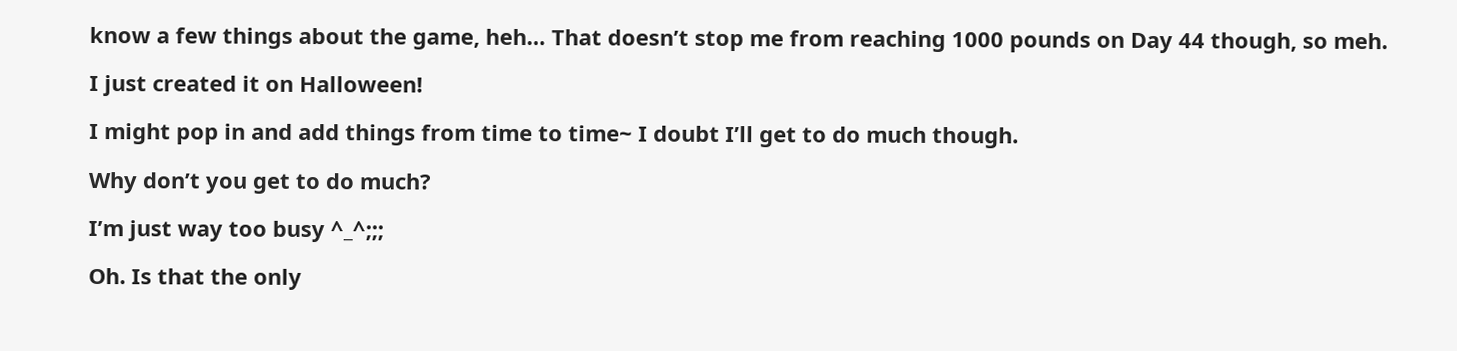know a few things about the game, heh… That doesn’t stop me from reaching 1000 pounds on Day 44 though, so meh.

I just created it on Halloween!

I might pop in and add things from time to time~ I doubt I’ll get to do much though.

Why don’t you get to do much?

I’m just way too busy ^_^;;;

Oh. Is that the only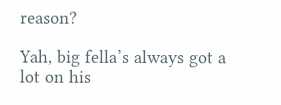reason?

Yah, big fella’s always got a lot on his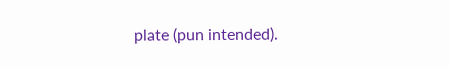plate (pun intended).